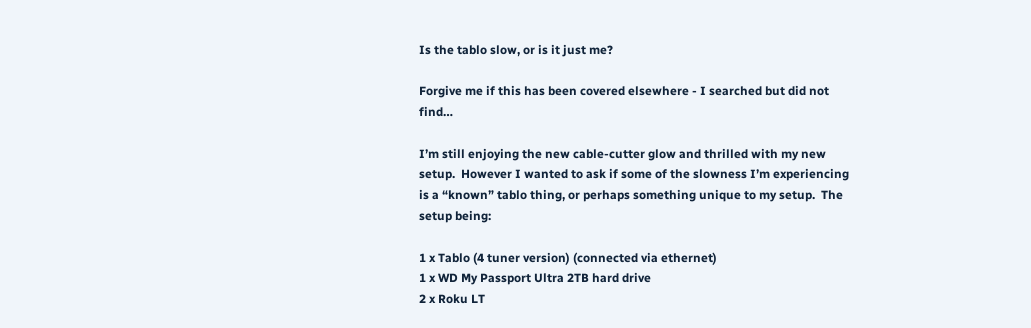Is the tablo slow, or is it just me?

Forgive me if this has been covered elsewhere - I searched but did not find…

I’m still enjoying the new cable-cutter glow and thrilled with my new setup.  However I wanted to ask if some of the slowness I’m experiencing is a “known” tablo thing, or perhaps something unique to my setup.  The setup being:

1 x Tablo (4 tuner version) (connected via ethernet)
1 x WD My Passport Ultra 2TB hard drive
2 x Roku LT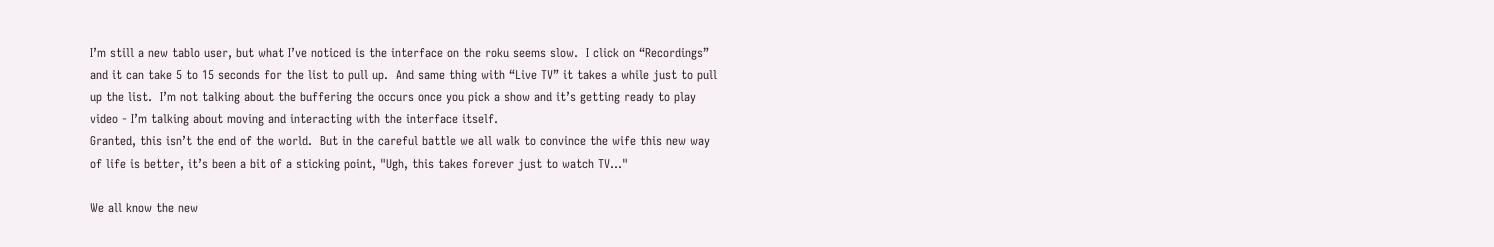I’m still a new tablo user, but what I’ve noticed is the interface on the roku seems slow.  I click on “Recordings” and it can take 5 to 15 seconds for the list to pull up.  And same thing with “Live TV” it takes a while just to pull up the list.  I’m not talking about the buffering the occurs once you pick a show and it’s getting ready to play video - I’m talking about moving and interacting with the interface itself.
Granted, this isn’t the end of the world.  But in the careful battle we all walk to convince the wife this new way of life is better, it’s been a bit of a sticking point, "Ugh, this takes forever just to watch TV…"

We all know the new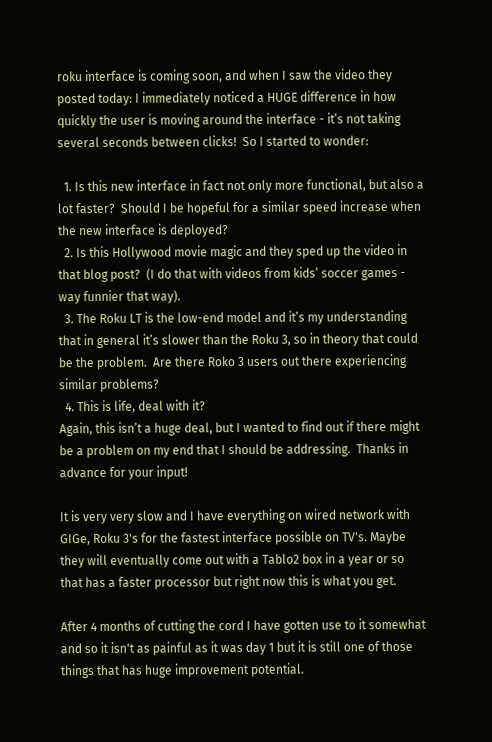roku interface is coming soon, and when I saw the video they posted today: I immediately noticed a HUGE difference in how quickly the user is moving around the interface - it’s not taking several seconds between clicks!  So I started to wonder:

  1. Is this new interface in fact not only more functional, but also a lot faster?  Should I be hopeful for a similar speed increase when the new interface is deployed?
  2. Is this Hollywood movie magic and they sped up the video in that blog post?  (I do that with videos from kids’ soccer games - way funnier that way).
  3. The Roku LT is the low-end model and it’s my understanding that in general it’s slower than the Roku 3, so in theory that could be the problem.  Are there Roko 3 users out there experiencing similar problems?
  4. This is life, deal with it?
Again, this isn’t a huge deal, but I wanted to find out if there might be a problem on my end that I should be addressing.  Thanks in advance for your input!

It is very very slow and I have everything on wired network with GIGe, Roku 3's for the fastest interface possible on TV's. Maybe they will eventually come out with a Tablo2 box in a year or so that has a faster processor but right now this is what you get.

After 4 months of cutting the cord I have gotten use to it somewhat and so it isn't as painful as it was day 1 but it is still one of those things that has huge improvement potential.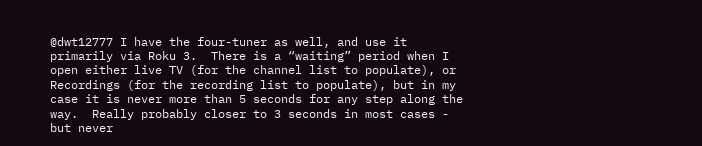@dwt12777 I have the four-tuner as well, and use it primarily via Roku 3.  There is a “waiting” period when I open either live TV (for the channel list to populate), or Recordings (for the recording list to populate), but in my case it is never more than 5 seconds for any step along the way.  Really probably closer to 3 seconds in most cases - but never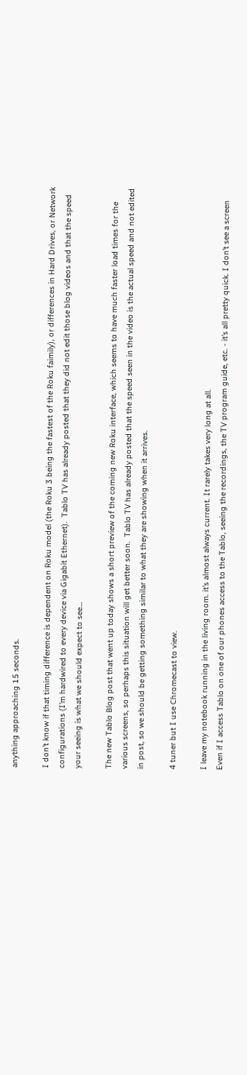anything approaching 15 seconds.

I don’t know if that timing difference is dependent on Roku model (the Roku 3 being the fastest of the Roku faimily), or differences in Hard Drives, or Network configurations (I’m hardwired to every device via Gigabit Ethernet).  Tablo TV has already posted that they did not edit those blog videos and that the speed your seeing is what we should expect to see…

The new Tablo Blog post that went up today shows a short preview of the coming new Roku interface, which seems to have much faster load times for the various screens, so perhaps this situation will get better soon.  Tablo TV has already posted that the speed seen in the video is the actual speed and not edited in post, so we should be getting something similar to what they are showing when it arrives.

4 tuner but I use Chromecast to view.

I leave my notebook running in the living room. it’s almost always current. It rarely takes very long at all.
Even if I access Tablo on one of our phones access to the Tablo, seeing the recordings, the TV program guide, etc. - it’s all pretty quick. I don’t see a screen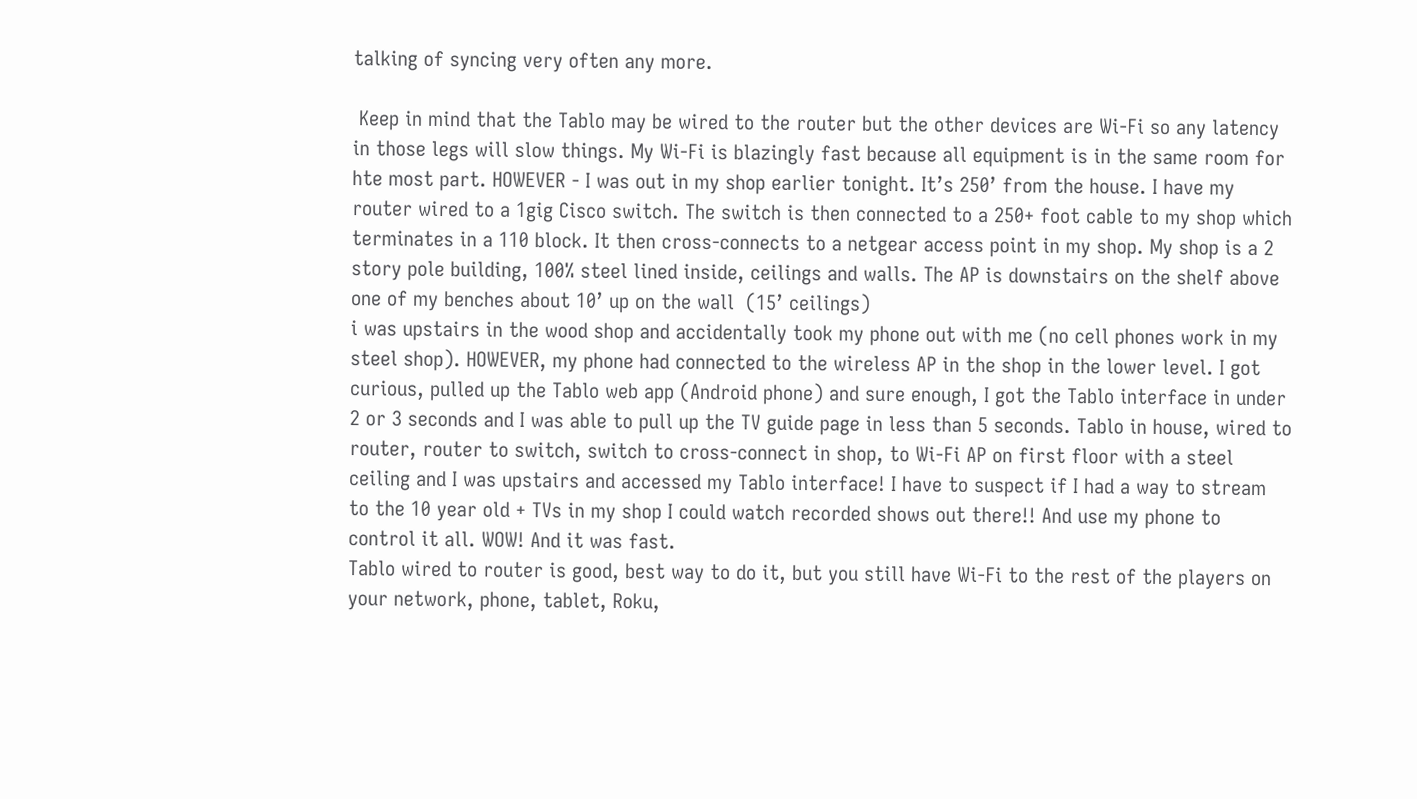talking of syncing very often any more.

 Keep in mind that the Tablo may be wired to the router but the other devices are Wi-Fi so any latency in those legs will slow things. My Wi-Fi is blazingly fast because all equipment is in the same room for hte most part. HOWEVER - I was out in my shop earlier tonight. It’s 250’ from the house. I have my router wired to a 1gig Cisco switch. The switch is then connected to a 250+ foot cable to my shop which terminates in a 110 block. It then cross-connects to a netgear access point in my shop. My shop is a 2 story pole building, 100% steel lined inside, ceilings and walls. The AP is downstairs on the shelf above one of my benches about 10’ up on the wall  (15’ ceilings)
i was upstairs in the wood shop and accidentally took my phone out with me (no cell phones work in my steel shop). HOWEVER, my phone had connected to the wireless AP in the shop in the lower level. I got curious, pulled up the Tablo web app (Android phone) and sure enough, I got the Tablo interface in under 2 or 3 seconds and I was able to pull up the TV guide page in less than 5 seconds. Tablo in house, wired to router, router to switch, switch to cross-connect in shop, to Wi-Fi AP on first floor with a steel ceiling and I was upstairs and accessed my Tablo interface! I have to suspect if I had a way to stream to the 10 year old + TVs in my shop I could watch recorded shows out there!! And use my phone to control it all. WOW! And it was fast.
Tablo wired to router is good, best way to do it, but you still have Wi-Fi to the rest of the players on your network, phone, tablet, Roku,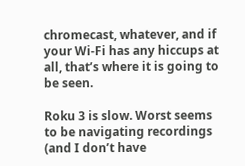chromecast, whatever, and if your Wi-Fi has any hiccups at all, that’s where it is going to be seen.

Roku 3 is slow. Worst seems to be navigating recordings (and I don’t have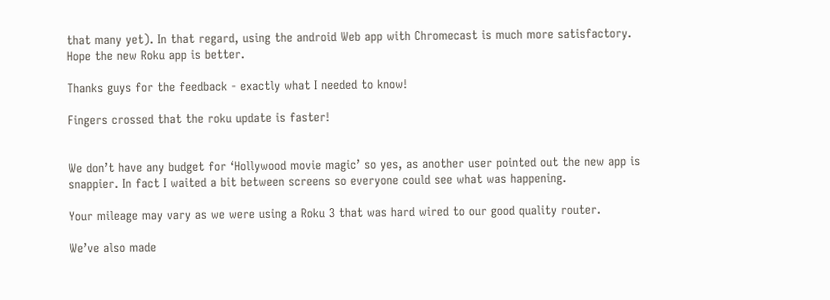that many yet). In that regard, using the android Web app with Chromecast is much more satisfactory. Hope the new Roku app is better.

Thanks guys for the feedback - exactly what I needed to know!

Fingers crossed that the roku update is faster!


We don’t have any budget for ‘Hollywood movie magic’ so yes, as another user pointed out the new app is snappier. In fact I waited a bit between screens so everyone could see what was happening.

Your mileage may vary as we were using a Roku 3 that was hard wired to our good quality router.

We’ve also made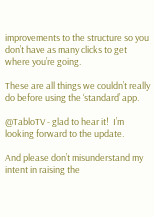improvements to the structure so you don’t have as many clicks to get where you’re going.

These are all things we couldn’t really do before using the ‘standard’ app.

@TabloTV - glad to hear it!  I’m looking forward to the update.

And please don’t misunderstand my intent in raising the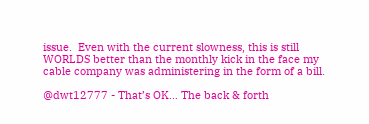issue.  Even with the current slowness, this is still WORLDS better than the monthly kick in the face my cable company was administering in the form of a bill.

@dwt12777 - That’s OK… The back & forth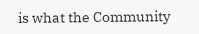is what the Community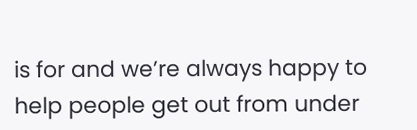is for and we’re always happy to help people get out from under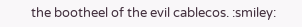the bootheel of the evil cablecos. :smiley: